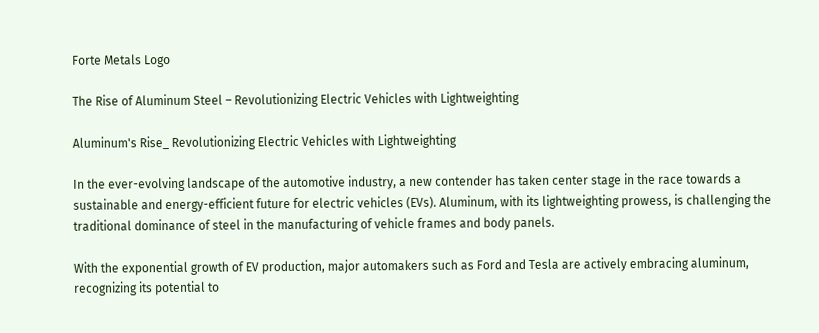Forte Metals Logo

The Rise of Aluminum Steel – Revolutionizing Electric Vehicles with Lightweighting

Aluminum's Rise_ Revolutionizing Electric Vehicles with Lightweighting

In the ever-evolving landscape of the automotive industry, a new contender has taken center stage in the race towards a sustainable and energy-efficient future for electric vehicles (EVs). Aluminum, with its lightweighting prowess, is challenging the traditional dominance of steel in the manufacturing of vehicle frames and body panels.

With the exponential growth of EV production, major automakers such as Ford and Tesla are actively embracing aluminum, recognizing its potential to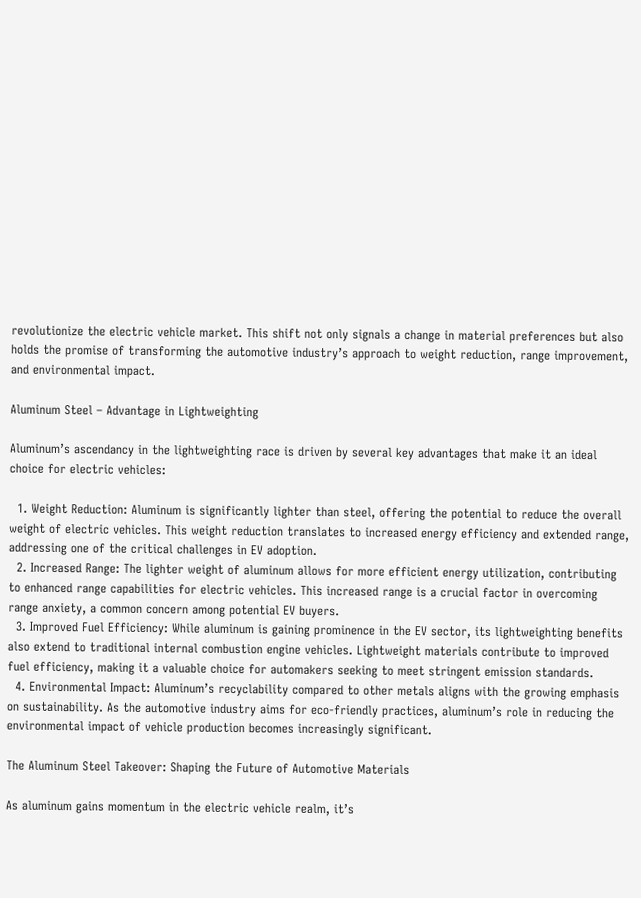revolutionize the electric vehicle market. This shift not only signals a change in material preferences but also holds the promise of transforming the automotive industry’s approach to weight reduction, range improvement, and environmental impact.

Aluminum Steel – Advantage in Lightweighting

Aluminum’s ascendancy in the lightweighting race is driven by several key advantages that make it an ideal choice for electric vehicles:

  1. Weight Reduction: Aluminum is significantly lighter than steel, offering the potential to reduce the overall weight of electric vehicles. This weight reduction translates to increased energy efficiency and extended range, addressing one of the critical challenges in EV adoption.
  2. Increased Range: The lighter weight of aluminum allows for more efficient energy utilization, contributing to enhanced range capabilities for electric vehicles. This increased range is a crucial factor in overcoming range anxiety, a common concern among potential EV buyers.
  3. Improved Fuel Efficiency: While aluminum is gaining prominence in the EV sector, its lightweighting benefits also extend to traditional internal combustion engine vehicles. Lightweight materials contribute to improved fuel efficiency, making it a valuable choice for automakers seeking to meet stringent emission standards.
  4. Environmental Impact: Aluminum’s recyclability compared to other metals aligns with the growing emphasis on sustainability. As the automotive industry aims for eco-friendly practices, aluminum’s role in reducing the environmental impact of vehicle production becomes increasingly significant.

The Aluminum Steel Takeover: Shaping the Future of Automotive Materials

As aluminum gains momentum in the electric vehicle realm, it’s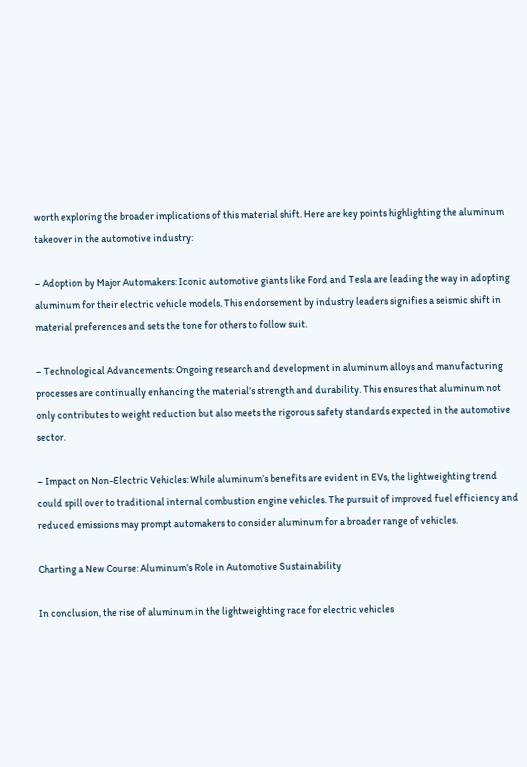worth exploring the broader implications of this material shift. Here are key points highlighting the aluminum takeover in the automotive industry:

– Adoption by Major Automakers: Iconic automotive giants like Ford and Tesla are leading the way in adopting aluminum for their electric vehicle models. This endorsement by industry leaders signifies a seismic shift in material preferences and sets the tone for others to follow suit.

– Technological Advancements: Ongoing research and development in aluminum alloys and manufacturing processes are continually enhancing the material’s strength and durability. This ensures that aluminum not only contributes to weight reduction but also meets the rigorous safety standards expected in the automotive sector.

– Impact on Non-Electric Vehicles: While aluminum’s benefits are evident in EVs, the lightweighting trend could spill over to traditional internal combustion engine vehicles. The pursuit of improved fuel efficiency and reduced emissions may prompt automakers to consider aluminum for a broader range of vehicles.

Charting a New Course: Aluminum’s Role in Automotive Sustainability

In conclusion, the rise of aluminum in the lightweighting race for electric vehicles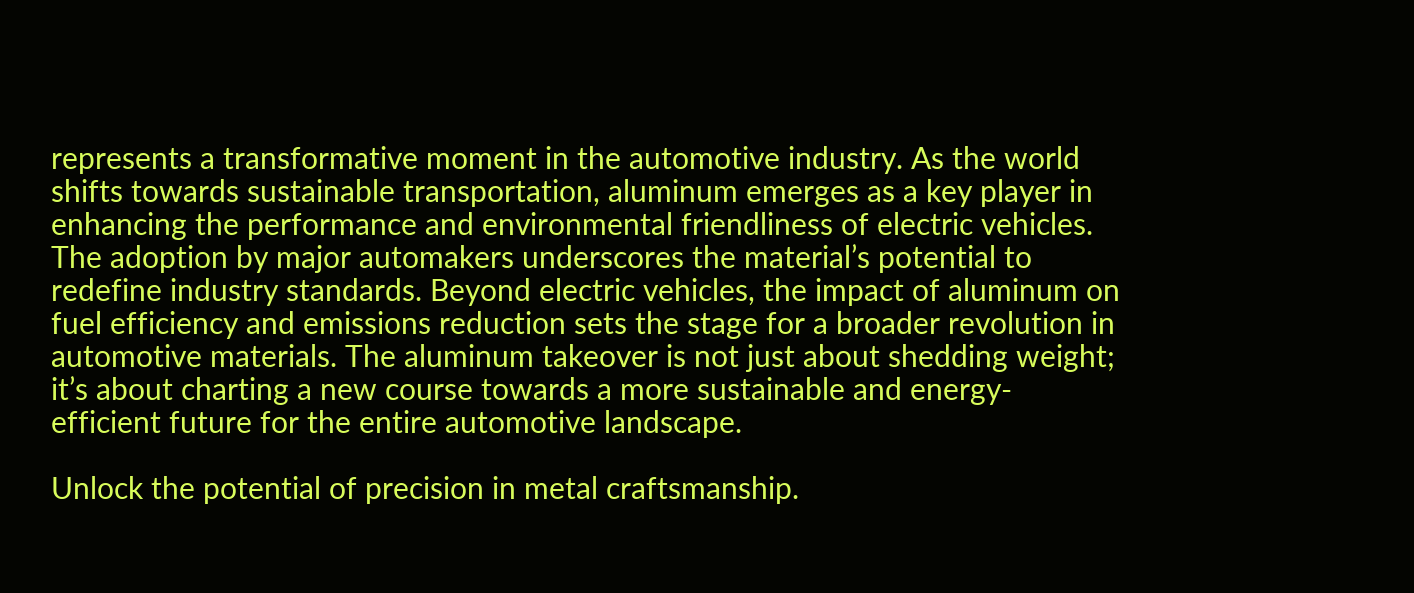represents a transformative moment in the automotive industry. As the world shifts towards sustainable transportation, aluminum emerges as a key player in enhancing the performance and environmental friendliness of electric vehicles. The adoption by major automakers underscores the material’s potential to redefine industry standards. Beyond electric vehicles, the impact of aluminum on fuel efficiency and emissions reduction sets the stage for a broader revolution in automotive materials. The aluminum takeover is not just about shedding weight; it’s about charting a new course towards a more sustainable and energy-efficient future for the entire automotive landscape.

Unlock the potential of precision in metal craftsmanship.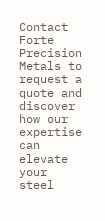Contact Forte Precision Metals to request a quote and discover how our expertise can elevate your steel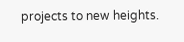projects to new heights.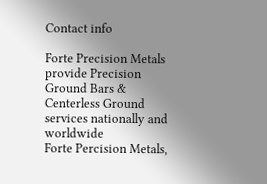Contact info

Forte Precision Metals provide Precision Ground Bars & Centerless Ground services nationally and worldwide
Forte Percision Metals,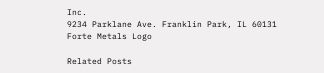Inc.
9234 Parklane Ave. Franklin Park, IL 60131
Forte Metals Logo

Related Posts